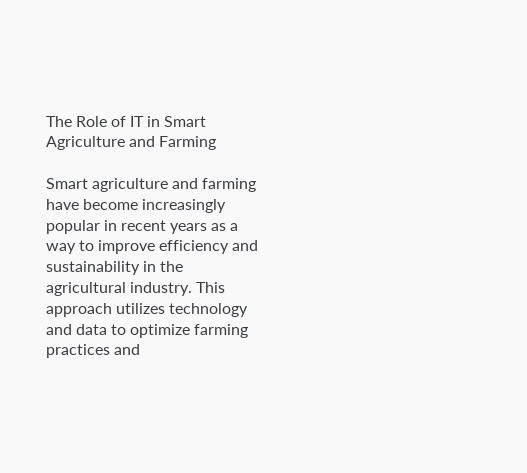The Role of IT in Smart Agriculture and Farming

Smart agriculture and farming have become increasingly popular in recent years as a way to improve efficiency and sustainability in the agricultural industry. This approach utilizes technology and data to optimize farming practices and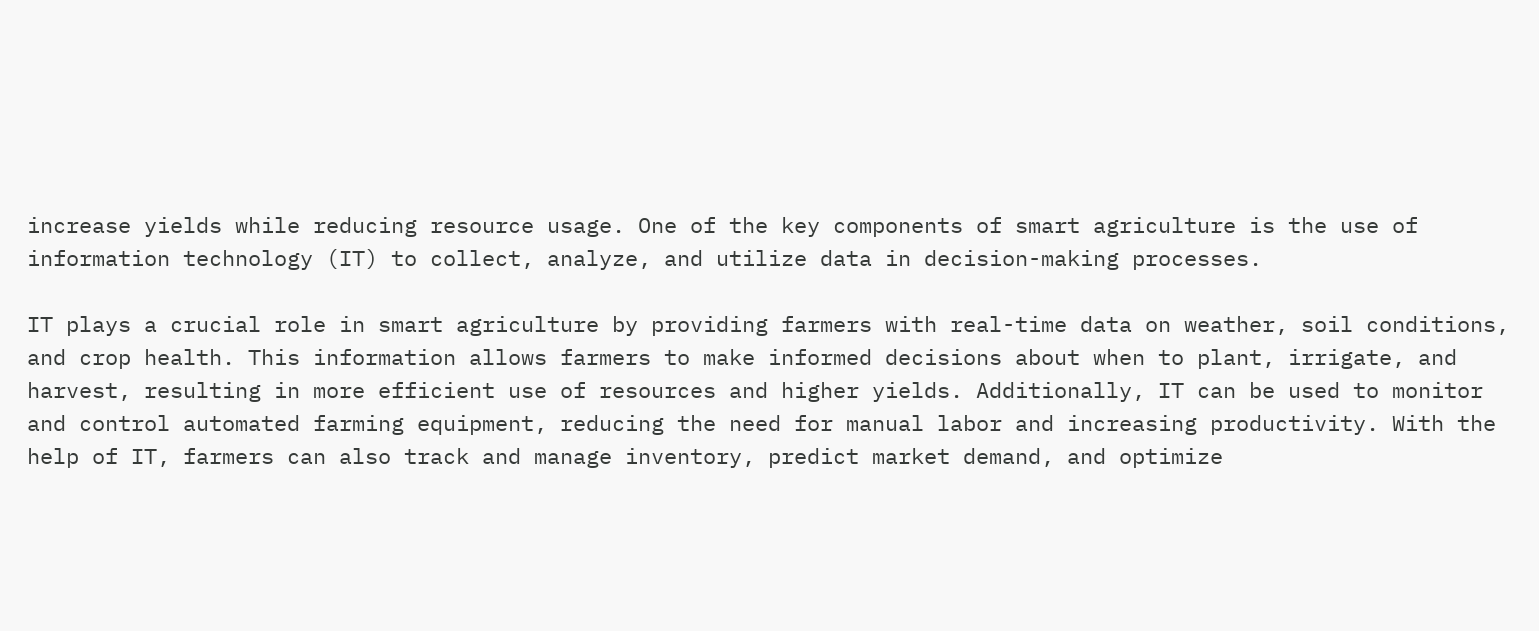increase yields while reducing resource usage. One of the key components of smart agriculture is the use of information technology (IT) to collect, analyze, and utilize data in decision-making processes.

IT plays a crucial role in smart agriculture by providing farmers with real-time data on weather, soil conditions, and crop health. This information allows farmers to make informed decisions about when to plant, irrigate, and harvest, resulting in more efficient use of resources and higher yields. Additionally, IT can be used to monitor and control automated farming equipment, reducing the need for manual labor and increasing productivity. With the help of IT, farmers can also track and manage inventory, predict market demand, and optimize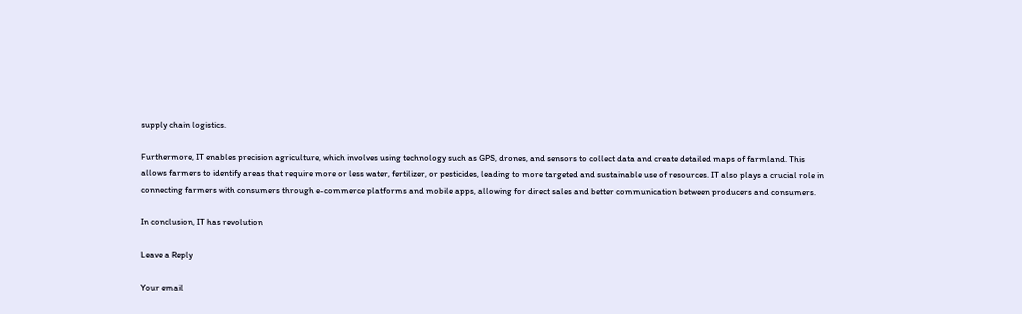supply chain logistics.

Furthermore, IT enables precision agriculture, which involves using technology such as GPS, drones, and sensors to collect data and create detailed maps of farmland. This allows farmers to identify areas that require more or less water, fertilizer, or pesticides, leading to more targeted and sustainable use of resources. IT also plays a crucial role in connecting farmers with consumers through e-commerce platforms and mobile apps, allowing for direct sales and better communication between producers and consumers.

In conclusion, IT has revolution

Leave a Reply

Your email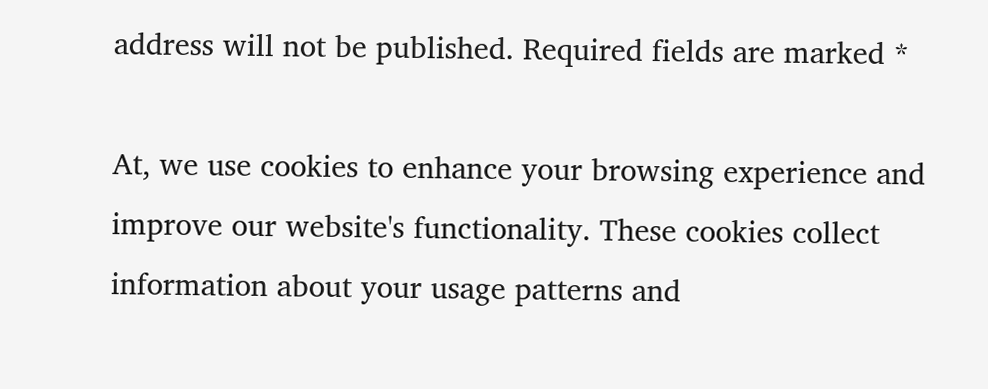address will not be published. Required fields are marked *

At, we use cookies to enhance your browsing experience and improve our website's functionality. These cookies collect information about your usage patterns and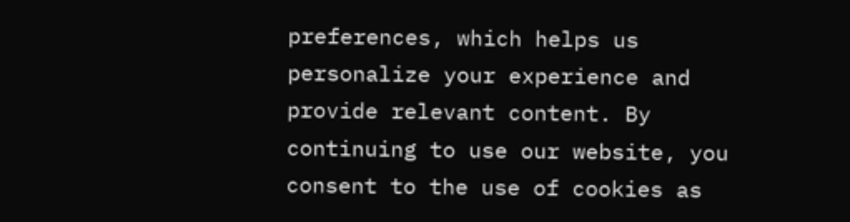preferences, which helps us personalize your experience and provide relevant content. By continuing to use our website, you consent to the use of cookies as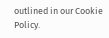outlined in our Cookie Policy.